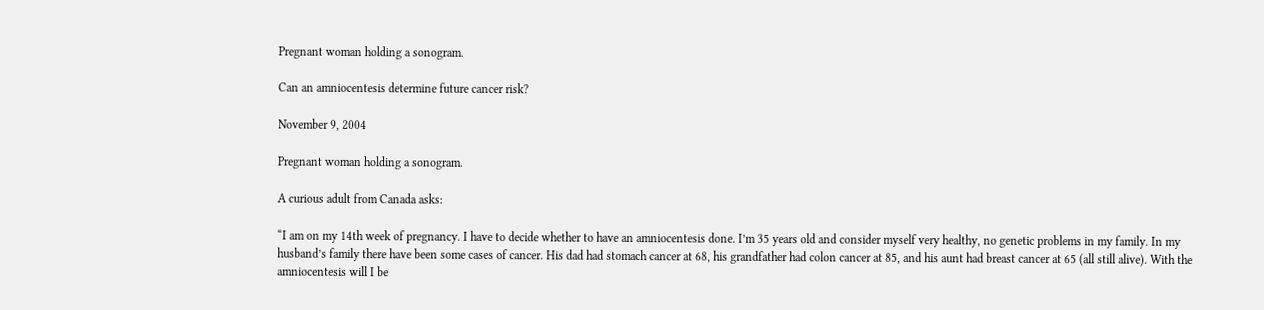Pregnant woman holding a sonogram.

Can an amniocentesis determine future cancer risk?

November 9, 2004

Pregnant woman holding a sonogram.

A curious adult from Canada asks:

“I am on my 14th week of pregnancy. I have to decide whether to have an amniocentesis done. I’m 35 years old and consider myself very healthy, no genetic problems in my family. In my husband’s family there have been some cases of cancer. His dad had stomach cancer at 68, his grandfather had colon cancer at 85, and his aunt had breast cancer at 65 (all still alive). With the amniocentesis will I be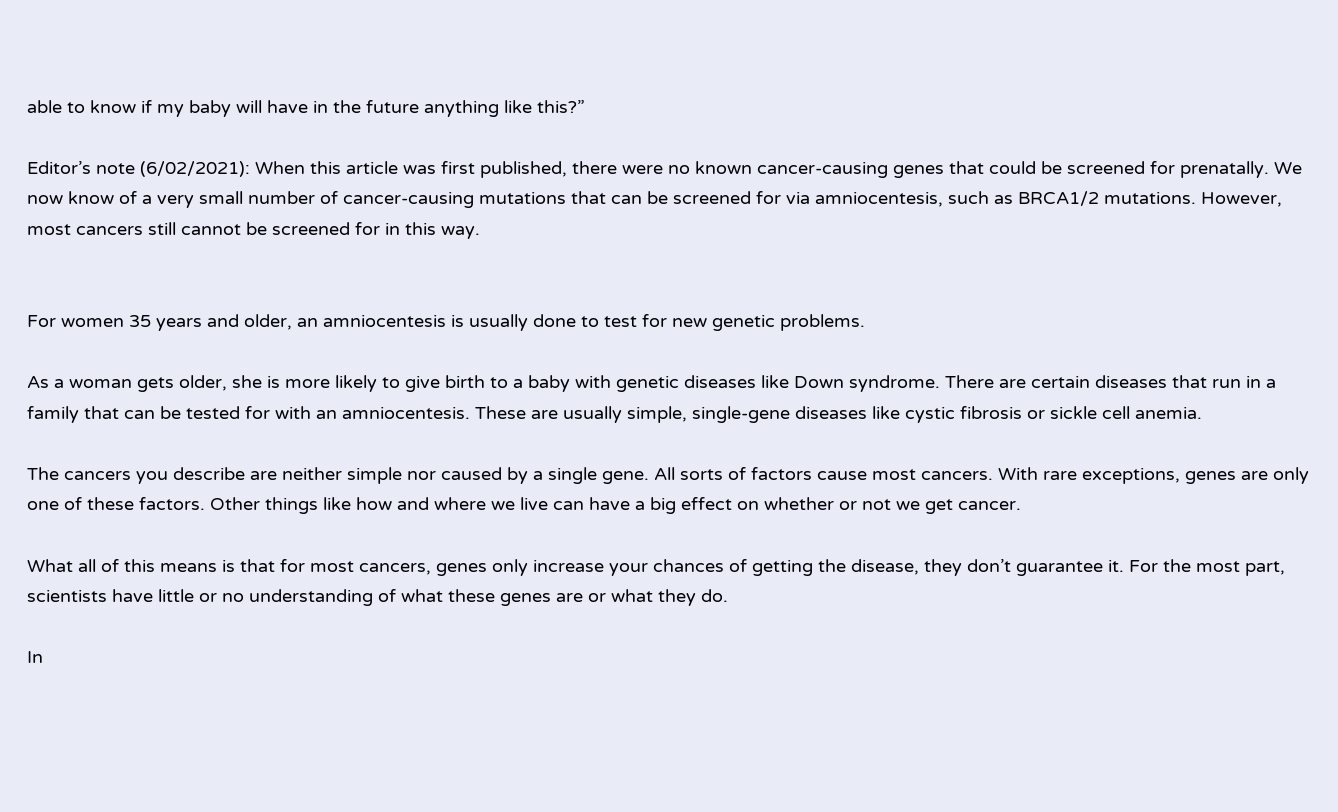able to know if my baby will have in the future anything like this?”

Editor’s note (6/02/2021): When this article was first published, there were no known cancer-causing genes that could be screened for prenatally. We now know of a very small number of cancer-causing mutations that can be screened for via amniocentesis, such as BRCA1/2 mutations. However, most cancers still cannot be screened for in this way.


For women 35 years and older, an amniocentesis is usually done to test for new genetic problems.

As a woman gets older, she is more likely to give birth to a baby with genetic diseases like Down syndrome. There are certain diseases that run in a family that can be tested for with an amniocentesis. These are usually simple, single-gene diseases like cystic fibrosis or sickle cell anemia.

The cancers you describe are neither simple nor caused by a single gene. All sorts of factors cause most cancers. With rare exceptions, genes are only one of these factors. Other things like how and where we live can have a big effect on whether or not we get cancer.

What all of this means is that for most cancers, genes only increase your chances of getting the disease, they don’t guarantee it. For the most part, scientists have little or no understanding of what these genes are or what they do.

In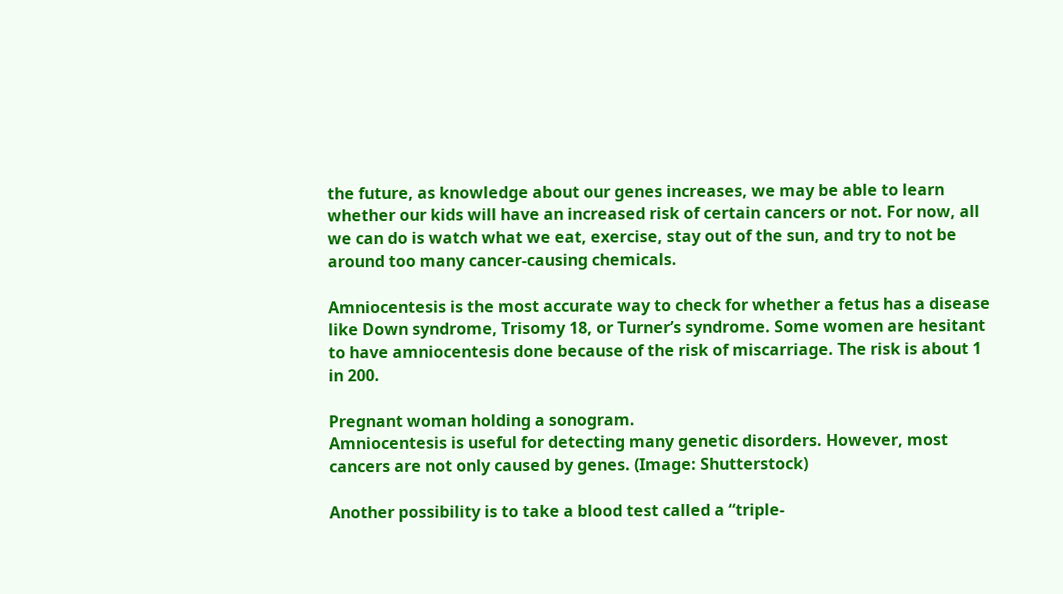the future, as knowledge about our genes increases, we may be able to learn whether our kids will have an increased risk of certain cancers or not. For now, all we can do is watch what we eat, exercise, stay out of the sun, and try to not be around too many cancer-causing chemicals.

Amniocentesis is the most accurate way to check for whether a fetus has a disease like Down syndrome, Trisomy 18, or Turner’s syndrome. Some women are hesitant to have amniocentesis done because of the risk of miscarriage. The risk is about 1 in 200.

Pregnant woman holding a sonogram.
Amniocentesis is useful for detecting many genetic disorders. However, most cancers are not only caused by genes. (Image: Shutterstock)

Another possibility is to take a blood test called a “triple-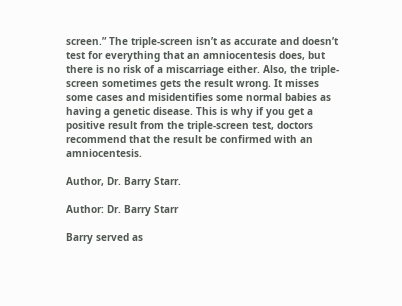screen.” The triple-screen isn’t as accurate and doesn’t test for everything that an amniocentesis does, but there is no risk of a miscarriage either. Also, the triple-screen sometimes gets the result wrong. It misses some cases and misidentifies some normal babies as having a genetic disease. This is why if you get a positive result from the triple-screen test, doctors recommend that the result be confirmed with an amniocentesis.

Author, Dr. Barry Starr.

Author: Dr. Barry Starr

Barry served as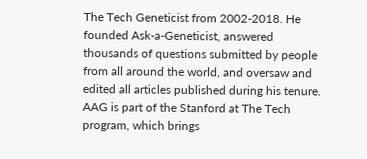The Tech Geneticist from 2002-2018. He founded Ask-a-Geneticist, answered thousands of questions submitted by people from all around the world, and oversaw and edited all articles published during his tenure. AAG is part of the Stanford at The Tech program, which brings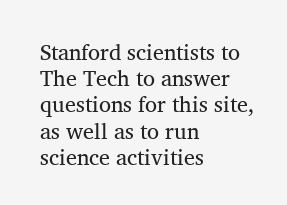Stanford scientists to The Tech to answer questions for this site, as well as to run science activities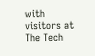with visitors at The Tech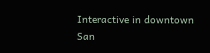Interactive in downtown San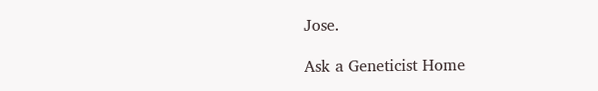Jose.

Ask a Geneticist Home